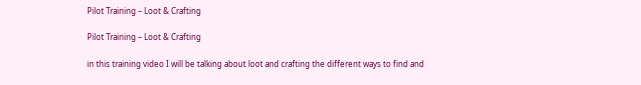Pilot Training – Loot & Crafting

Pilot Training – Loot & Crafting

in this training video I will be talking about loot and crafting the different ways to find and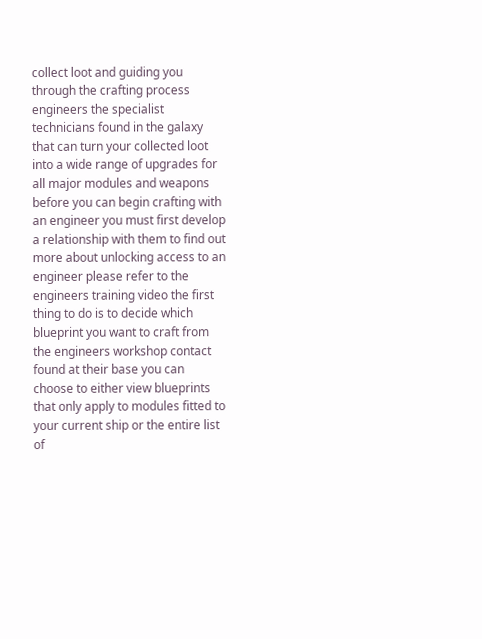collect loot and guiding you through the crafting process engineers the specialist technicians found in the galaxy that can turn your collected loot into a wide range of upgrades for all major modules and weapons before you can begin crafting with an engineer you must first develop a relationship with them to find out more about unlocking access to an engineer please refer to the engineers training video the first thing to do is to decide which blueprint you want to craft from the engineers workshop contact found at their base you can choose to either view blueprints that only apply to modules fitted to your current ship or the entire list of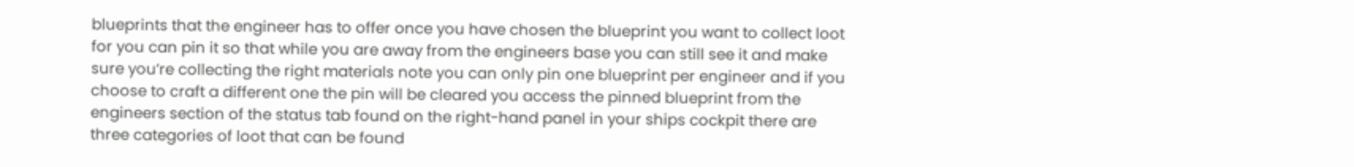blueprints that the engineer has to offer once you have chosen the blueprint you want to collect loot for you can pin it so that while you are away from the engineers base you can still see it and make sure you’re collecting the right materials note you can only pin one blueprint per engineer and if you choose to craft a different one the pin will be cleared you access the pinned blueprint from the engineers section of the status tab found on the right-hand panel in your ships cockpit there are three categories of loot that can be found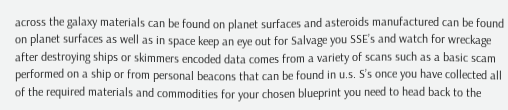across the galaxy materials can be found on planet surfaces and asteroids manufactured can be found on planet surfaces as well as in space keep an eye out for Salvage you SSE’s and watch for wreckage after destroying ships or skimmers encoded data comes from a variety of scans such as a basic scam performed on a ship or from personal beacons that can be found in u.s. S’s once you have collected all of the required materials and commodities for your chosen blueprint you need to head back to the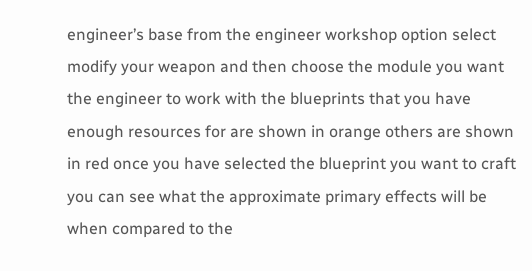engineer’s base from the engineer workshop option select modify your weapon and then choose the module you want the engineer to work with the blueprints that you have enough resources for are shown in orange others are shown in red once you have selected the blueprint you want to craft you can see what the approximate primary effects will be when compared to the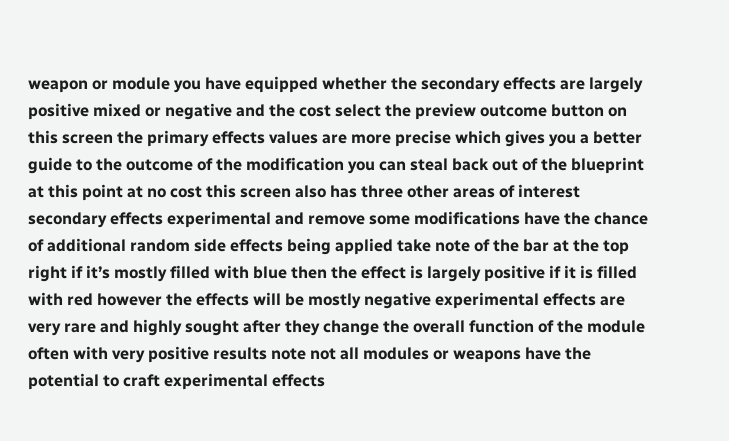weapon or module you have equipped whether the secondary effects are largely positive mixed or negative and the cost select the preview outcome button on this screen the primary effects values are more precise which gives you a better guide to the outcome of the modification you can steal back out of the blueprint at this point at no cost this screen also has three other areas of interest secondary effects experimental and remove some modifications have the chance of additional random side effects being applied take note of the bar at the top right if it’s mostly filled with blue then the effect is largely positive if it is filled with red however the effects will be mostly negative experimental effects are very rare and highly sought after they change the overall function of the module often with very positive results note not all modules or weapons have the potential to craft experimental effects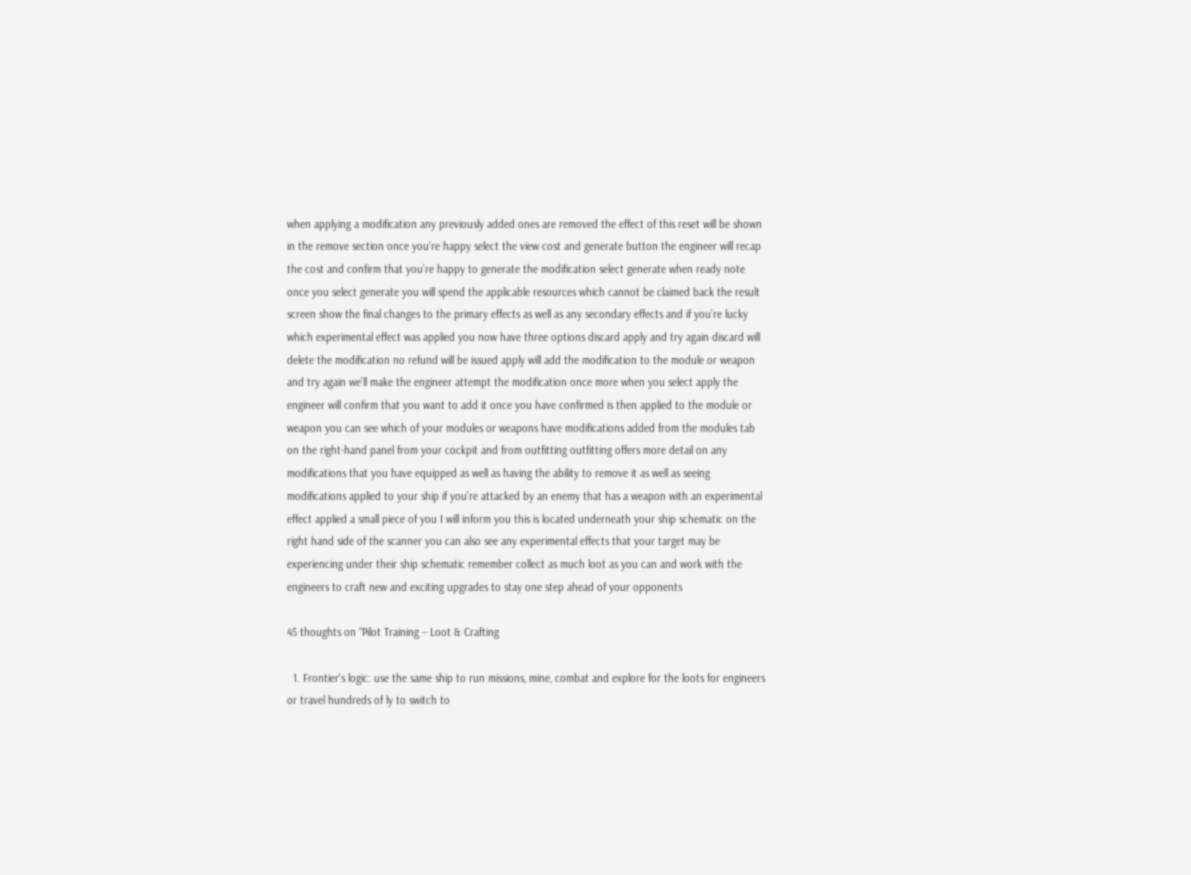when applying a modification any previously added ones are removed the effect of this reset will be shown in the remove section once you’re happy select the view cost and generate button the engineer will recap the cost and confirm that you’re happy to generate the modification select generate when ready note once you select generate you will spend the applicable resources which cannot be claimed back the result screen show the final changes to the primary effects as well as any secondary effects and if you’re lucky which experimental effect was applied you now have three options discard apply and try again discard will delete the modification no refund will be issued apply will add the modification to the module or weapon and try again we’ll make the engineer attempt the modification once more when you select apply the engineer will confirm that you want to add it once you have confirmed is then applied to the module or weapon you can see which of your modules or weapons have modifications added from the modules tab on the right-hand panel from your cockpit and from outfitting outfitting offers more detail on any modifications that you have equipped as well as having the ability to remove it as well as seeing modifications applied to your ship if you’re attacked by an enemy that has a weapon with an experimental effect applied a small piece of you I will inform you this is located underneath your ship schematic on the right hand side of the scanner you can also see any experimental effects that your target may be experiencing under their ship schematic remember collect as much loot as you can and work with the engineers to craft new and exciting upgrades to stay one step ahead of your opponents

45 thoughts on “Pilot Training – Loot & Crafting

  1. Frontier's logic: use the same ship to run missions, mine, combat and explore for the loots for engineers or travel hundreds of ly to switch to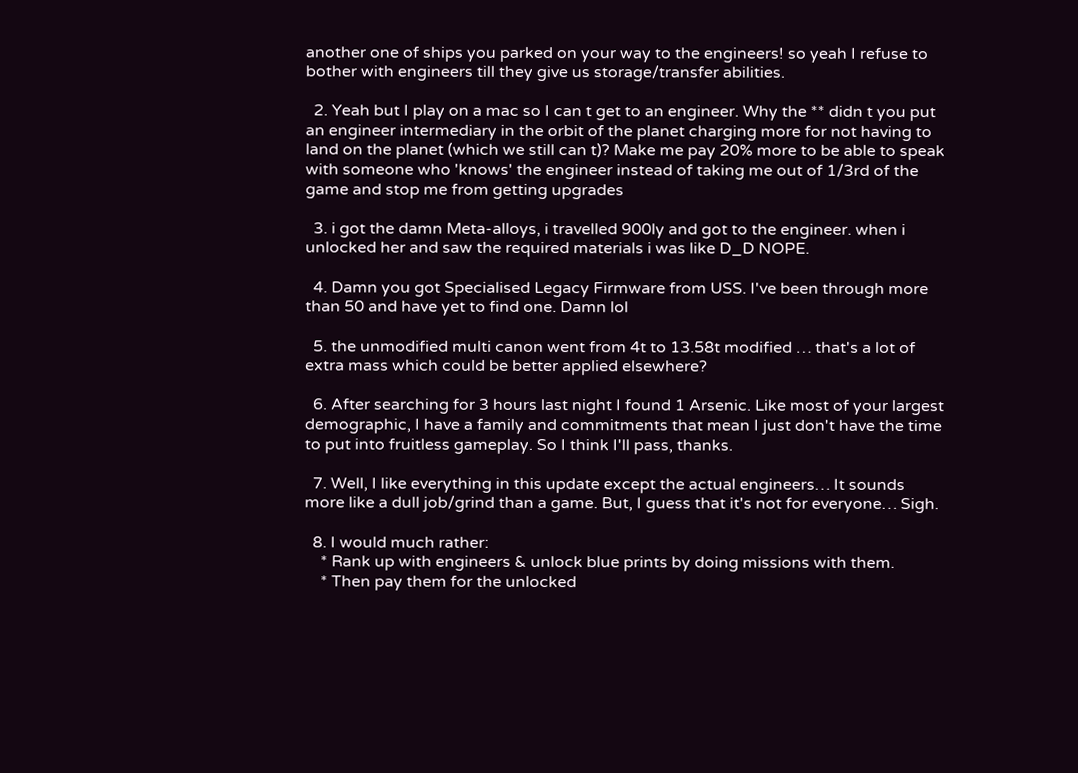another one of ships you parked on your way to the engineers! so yeah I refuse to bother with engineers till they give us storage/transfer abilities.

  2. Yeah but I play on a mac so I can t get to an engineer. Why the ** didn t you put an engineer intermediary in the orbit of the planet charging more for not having to land on the planet (which we still can t)? Make me pay 20% more to be able to speak with someone who 'knows' the engineer instead of taking me out of 1/3rd of the game and stop me from getting upgrades

  3. i got the damn Meta-alloys, i travelled 900ly and got to the engineer. when i unlocked her and saw the required materials i was like D_D NOPE.

  4. Damn you got Specialised Legacy Firmware from USS. I've been through more than 50 and have yet to find one. Damn lol

  5. the unmodified multi canon went from 4t to 13.58t modified … that's a lot of extra mass which could be better applied elsewhere?

  6. After searching for 3 hours last night I found 1 Arsenic. Like most of your largest demographic, I have a family and commitments that mean I just don't have the time to put into fruitless gameplay. So I think I'll pass, thanks.

  7. Well, I like everything in this update except the actual engineers… It sounds more like a dull job/grind than a game. But, I guess that it's not for everyone… Sigh.

  8. I would much rather:
    * Rank up with engineers & unlock blue prints by doing missions with them.
    * Then pay them for the unlocked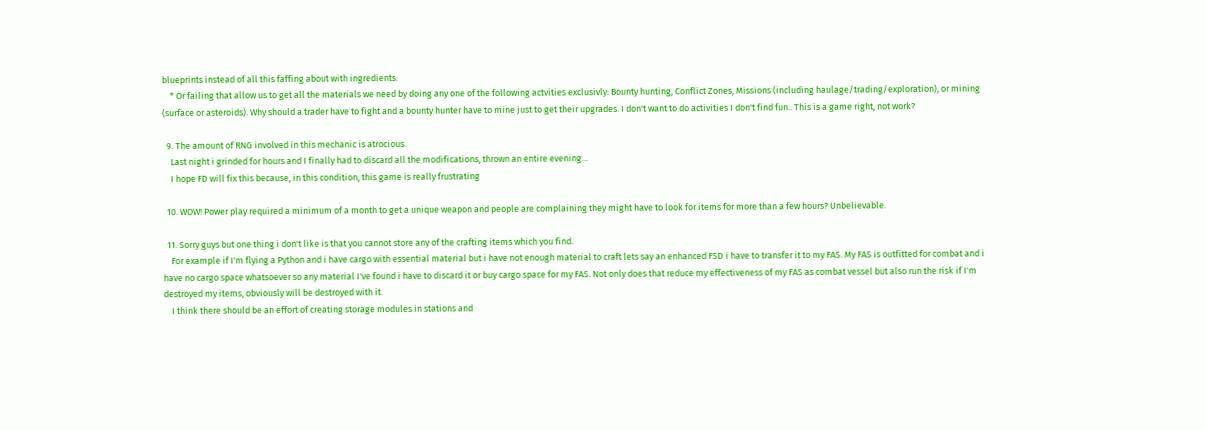blueprints instead of all this faffing about with ingredients.
    * Or failing that allow us to get all the materials we need by doing any one of the following actvities exclusivly: Bounty hunting, Conflict Zones, Missions (including haulage/trading/exploration), or mining (surface or asteroids). Why should a trader have to fight and a bounty hunter have to mine just to get their upgrades. I don't want to do activities I don't find fun.. This is a game right, not work?

  9. The amount of RNG involved in this mechanic is atrocious.
    Last night i grinded for hours and I finally had to discard all the modifications, thrown an entire evening…
    I hope FD will fix this because, in this condition, this game is really frustrating

  10. WOW! Power play required a minimum of a month to get a unique weapon and people are complaining they might have to look for items for more than a few hours? Unbelievable.

  11. Sorry guys but one thing i don't like is that you cannot store any of the crafting items which you find.
    For example if I'm flying a Python and i have cargo with essential material but i have not enough material to craft lets say an enhanced FSD i have to transfer it to my FAS. My FAS is outfitted for combat and i have no cargo space whatsoever so any material I've found i have to discard it or buy cargo space for my FAS. Not only does that reduce my effectiveness of my FAS as combat vessel but also run the risk if I'm destroyed my items, obviously will be destroyed with it.
    I think there should be an effort of creating storage modules in stations and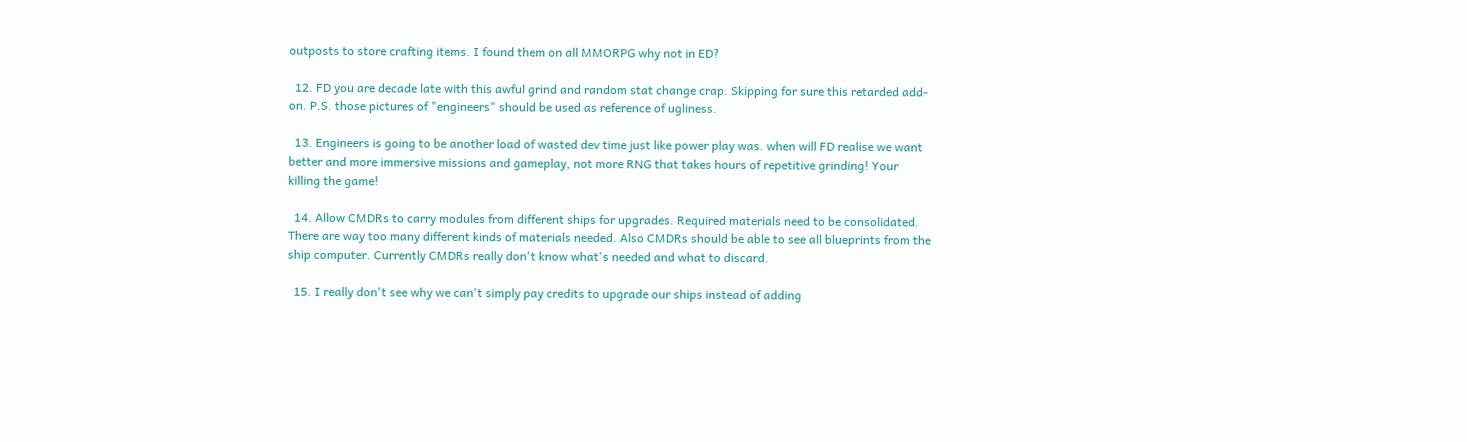outposts to store crafting items. I found them on all MMORPG why not in ED?

  12. FD you are decade late with this awful grind and random stat change crap. Skipping for sure this retarded add-on. P.S. those pictures of "engineers" should be used as reference of ugliness.

  13. Engineers is going to be another load of wasted dev time just like power play was. when will FD realise we want better and more immersive missions and gameplay, not more RNG that takes hours of repetitive grinding! Your killing the game!

  14. Allow CMDRs to carry modules from different ships for upgrades. Required materials need to be consolidated. There are way too many different kinds of materials needed. Also CMDRs should be able to see all blueprints from the ship computer. Currently CMDRs really don't know what's needed and what to discard.

  15. I really don't see why we can't simply pay credits to upgrade our ships instead of adding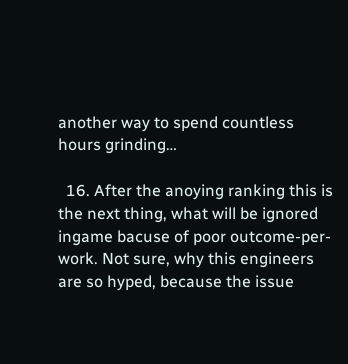another way to spend countless hours grinding…

  16. After the anoying ranking this is the next thing, what will be ignored ingame bacuse of poor outcome-per-work. Not sure, why this engineers are so hyped, because the issue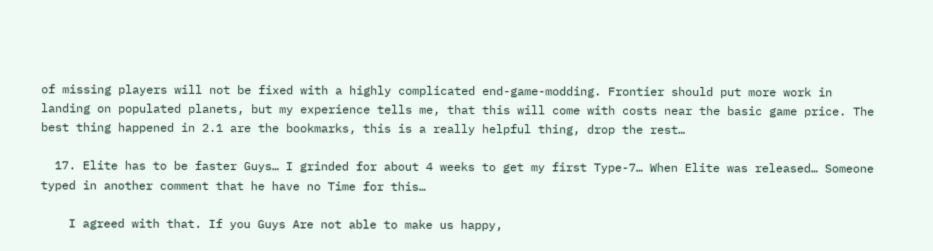of missing players will not be fixed with a highly complicated end-game-modding. Frontier should put more work in landing on populated planets, but my experience tells me, that this will come with costs near the basic game price. The best thing happened in 2.1 are the bookmarks, this is a really helpful thing, drop the rest…

  17. Elite has to be faster Guys… I grinded for about 4 weeks to get my first Type-7… When Elite was released… Someone typed in another comment that he have no Time for this…

    I agreed with that. If you Guys Are not able to make us happy,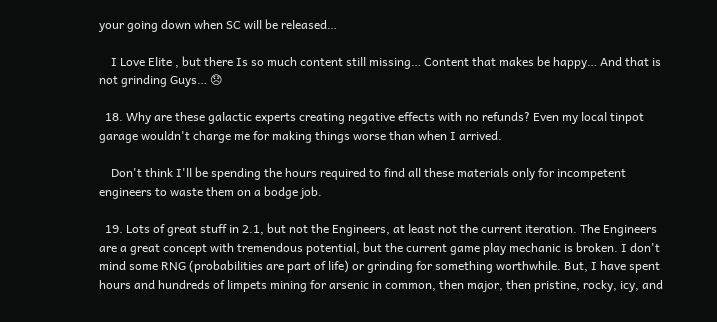your going down when SC will be released…

    I Love Elite , but there Is so much content still missing… Content that makes be happy… And that is not grinding Guys… 😞

  18. Why are these galactic experts creating negative effects with no refunds? Even my local tinpot garage wouldn't charge me for making things worse than when I arrived.

    Don't think I'll be spending the hours required to find all these materials only for incompetent engineers to waste them on a bodge job.

  19. Lots of great stuff in 2.1, but not the Engineers, at least not the current iteration. The Engineers are a great concept with tremendous potential, but the current game play mechanic is broken. I don't mind some RNG (probabilities are part of life) or grinding for something worthwhile. But, I have spent hours and hundreds of limpets mining for arsenic in common, then major, then pristine, rocky, icy, and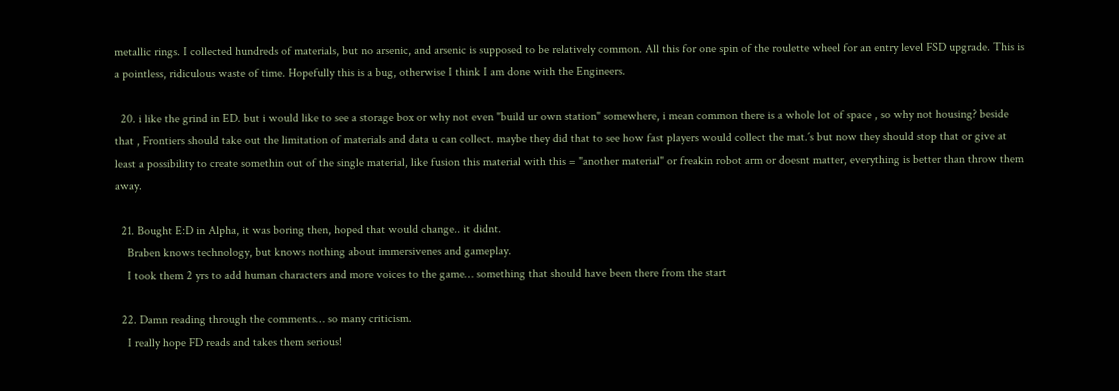metallic rings. I collected hundreds of materials, but no arsenic, and arsenic is supposed to be relatively common. All this for one spin of the roulette wheel for an entry level FSD upgrade. This is a pointless, ridiculous waste of time. Hopefully this is a bug, otherwise I think I am done with the Engineers.

  20. i like the grind in ED. but i would like to see a storage box or why not even "build ur own station" somewhere, i mean common there is a whole lot of space , so why not housing? beside that , Frontiers should take out the limitation of materials and data u can collect. maybe they did that to see how fast players would collect the mat.´s but now they should stop that or give at least a possibility to create somethin out of the single material, like fusion this material with this = "another material" or freakin robot arm or doesnt matter, everything is better than throw them away.

  21. Bought E:D in Alpha, it was boring then, hoped that would change.. it didnt.
    Braben knows technology, but knows nothing about immersivenes and gameplay.
    I took them 2 yrs to add human characters and more voices to the game… something that should have been there from the start

  22. Damn reading through the comments… so many criticism.
    I really hope FD reads and takes them serious!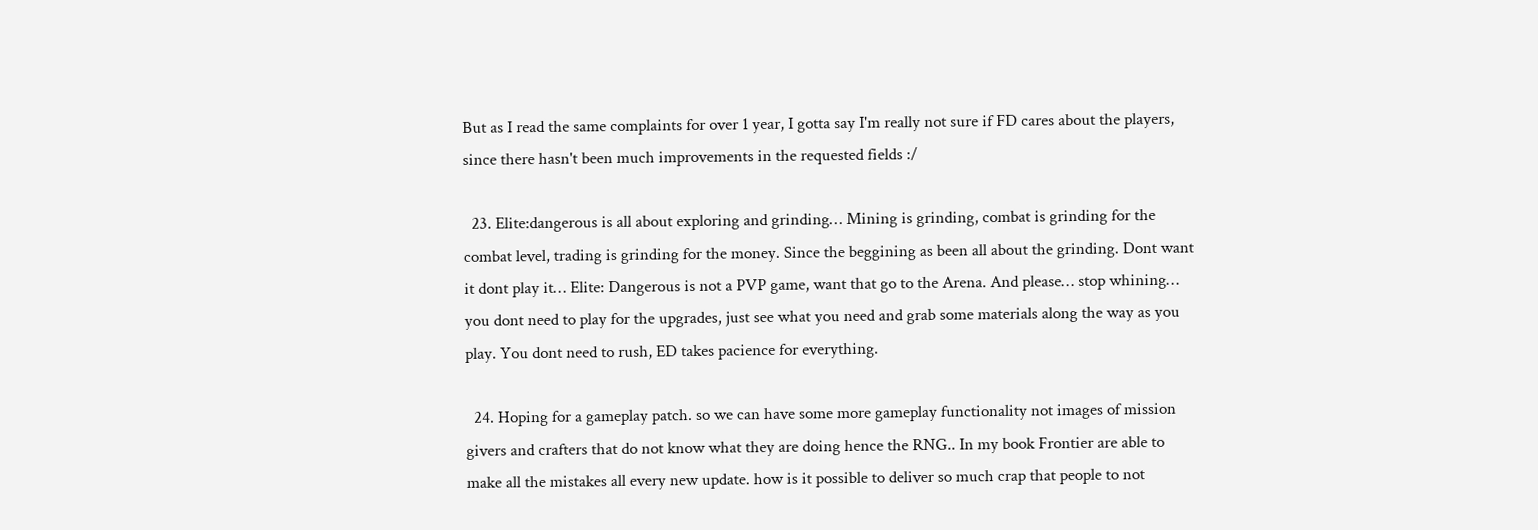But as I read the same complaints for over 1 year, I gotta say I'm really not sure if FD cares about the players, since there hasn't been much improvements in the requested fields :/

  23. Elite:dangerous is all about exploring and grinding… Mining is grinding, combat is grinding for the combat level, trading is grinding for the money. Since the beggining as been all about the grinding. Dont want it dont play it… Elite: Dangerous is not a PVP game, want that go to the Arena. And please… stop whining… you dont need to play for the upgrades, just see what you need and grab some materials along the way as you play. You dont need to rush, ED takes pacience for everything.

  24. Hoping for a gameplay patch. so we can have some more gameplay functionality not images of mission givers and crafters that do not know what they are doing hence the RNG.. In my book Frontier are able to make all the mistakes all every new update. how is it possible to deliver so much crap that people to not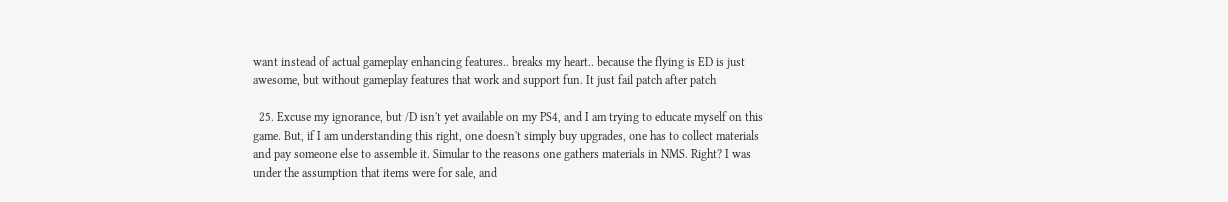want instead of actual gameplay enhancing features.. breaks my heart.. because the flying is ED is just awesome, but without gameplay features that work and support fun. It just fail patch after patch

  25. Excuse my ignorance, but /D isn't yet available on my PS4, and I am trying to educate myself on this game. But, if I am understanding this right, one doesn't simply buy upgrades, one has to collect materials and pay someone else to assemble it. Simular to the reasons one gathers materials in NMS. Right? I was under the assumption that items were for sale, and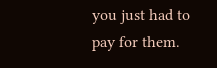you just had to pay for them.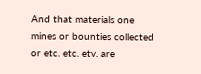And that materials one mines or bounties collected or etc. etc. etv. are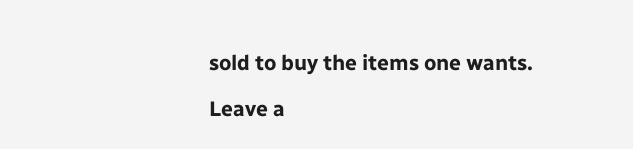sold to buy the items one wants.

Leave a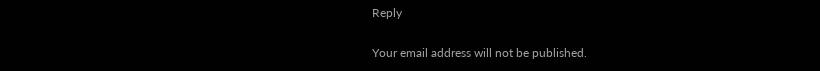Reply

Your email address will not be published.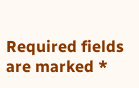Required fields are marked *